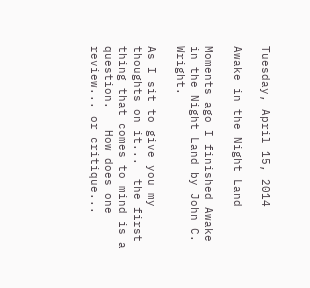Tuesday, April 15, 2014

Awake in the Night Land

Moments ago I finished Awake in the Night Land by John C. Wright.

As I sit to give you my thoughts on it...  the first thing that comes to mind is a question.   How does one review... or critique...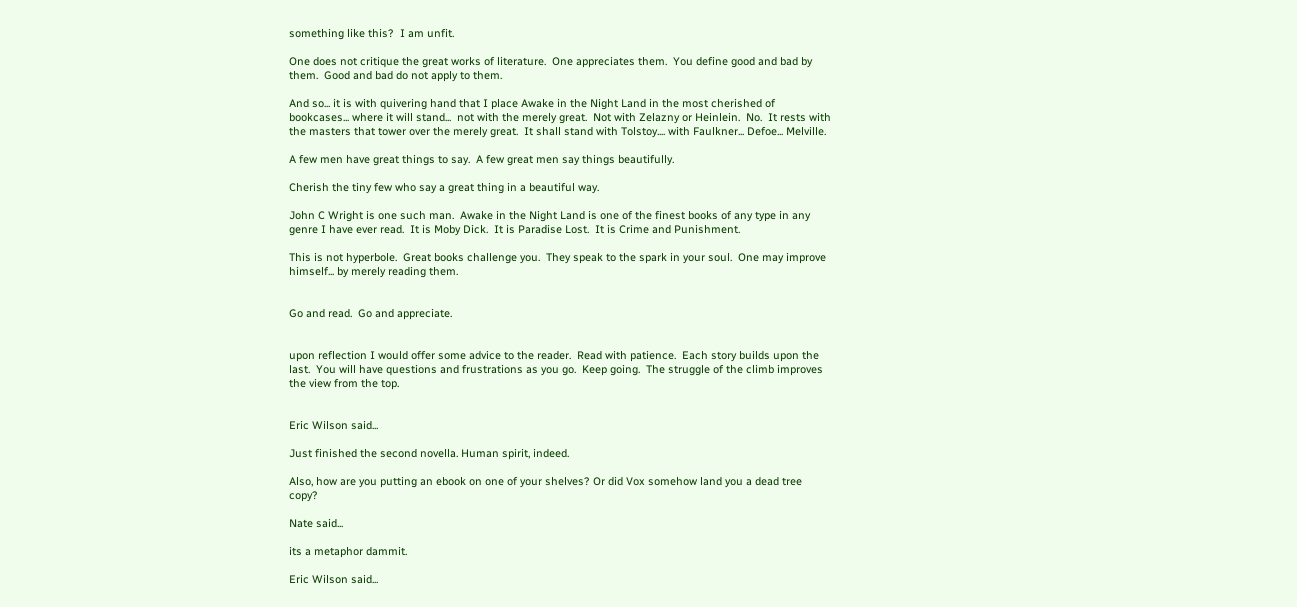something like this?  I am unfit.

One does not critique the great works of literature.  One appreciates them.  You define good and bad by them.  Good and bad do not apply to them.

And so... it is with quivering hand that I place Awake in the Night Land in the most cherished of bookcases... where it will stand...  not with the merely great.  Not with Zelazny or Heinlein.  No.  It rests with the masters that tower over the merely great.  It shall stand with Tolstoy.... with Faulkner... Defoe... Melville.

A few men have great things to say.  A few great men say things beautifully.

Cherish the tiny few who say a great thing in a beautiful way.

John C Wright is one such man.  Awake in the Night Land is one of the finest books of any type in any genre I have ever read.  It is Moby Dick.  It is Paradise Lost.  It is Crime and Punishment.

This is not hyperbole.  Great books challenge you.  They speak to the spark in your soul.  One may improve himself... by merely reading them.


Go and read.  Go and appreciate.


upon reflection I would offer some advice to the reader.  Read with patience.  Each story builds upon the last.  You will have questions and frustrations as you go.  Keep going.  The struggle of the climb improves the view from the top.


Eric Wilson said...

Just finished the second novella. Human spirit, indeed.

Also, how are you putting an ebook on one of your shelves? Or did Vox somehow land you a dead tree copy?

Nate said...

its a metaphor dammit.

Eric Wilson said...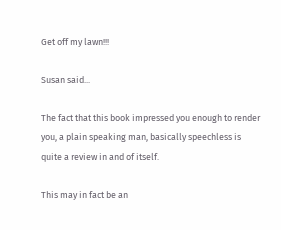Get off my lawn!!!

Susan said...

The fact that this book impressed you enough to render you, a plain speaking man, basically speechless is quite a review in and of itself.

This may in fact be an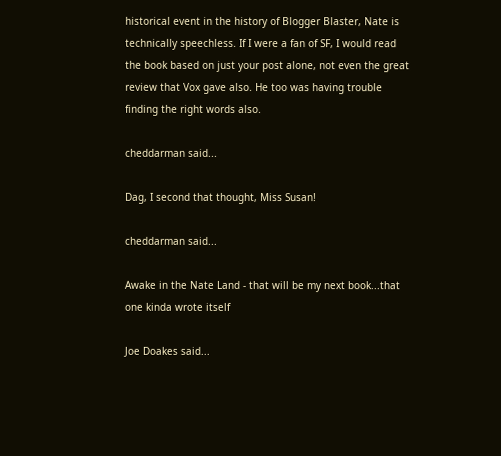historical event in the history of Blogger Blaster, Nate is technically speechless. If I were a fan of SF, I would read the book based on just your post alone, not even the great review that Vox gave also. He too was having trouble finding the right words also.

cheddarman said...

Dag, I second that thought, Miss Susan!

cheddarman said...

Awake in the Nate Land - that will be my next book...that one kinda wrote itself

Joe Doakes said...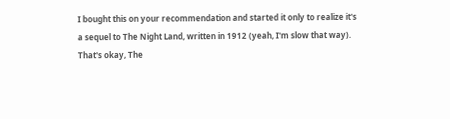I bought this on your recommendation and started it only to realize it's a sequel to The Night Land, written in 1912 (yeah, I'm slow that way). That's okay, The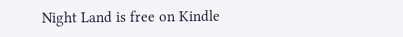Night Land is free on Kindle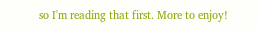so I'm reading that first. More to enjoy!